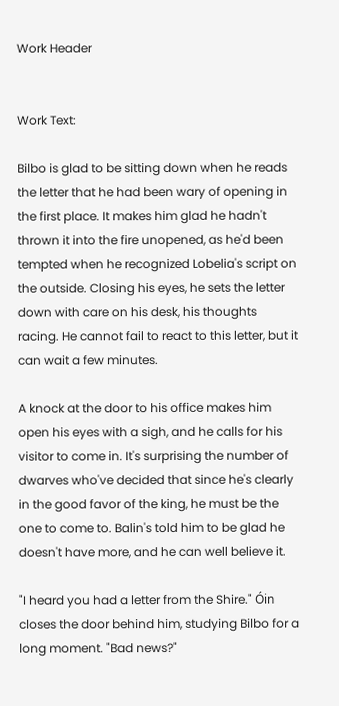Work Header


Work Text:

Bilbo is glad to be sitting down when he reads the letter that he had been wary of opening in the first place. It makes him glad he hadn't thrown it into the fire unopened, as he'd been tempted when he recognized Lobelia's script on the outside. Closing his eyes, he sets the letter down with care on his desk, his thoughts racing. He cannot fail to react to this letter, but it can wait a few minutes.

A knock at the door to his office makes him open his eyes with a sigh, and he calls for his visitor to come in. It's surprising the number of dwarves who've decided that since he's clearly in the good favor of the king, he must be the one to come to. Balin's told him to be glad he doesn't have more, and he can well believe it.

"I heard you had a letter from the Shire." Óin closes the door behind him, studying Bilbo for a long moment. "Bad news?"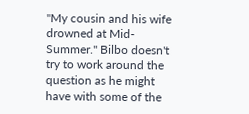"My cousin and his wife drowned at Mid-Summer." Bilbo doesn't try to work around the question as he might have with some of the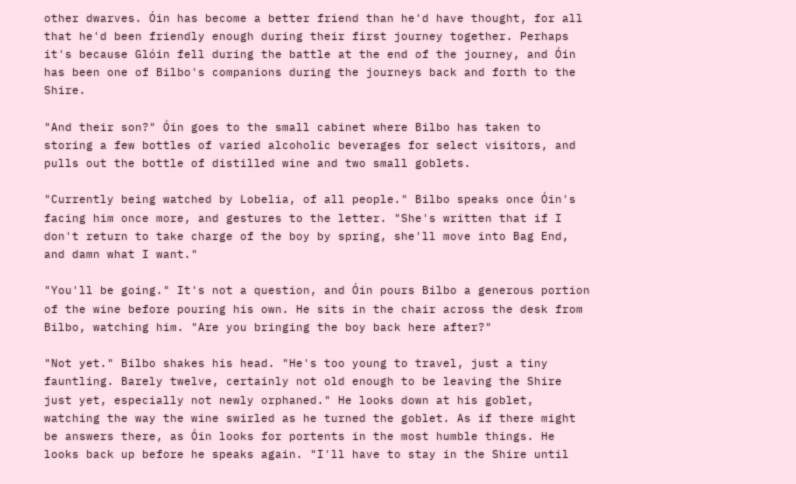other dwarves. Óin has become a better friend than he'd have thought, for all that he'd been friendly enough during their first journey together. Perhaps it's because Glóin fell during the battle at the end of the journey, and Óin has been one of Bilbo's companions during the journeys back and forth to the Shire.

"And their son?" Óin goes to the small cabinet where Bilbo has taken to storing a few bottles of varied alcoholic beverages for select visitors, and pulls out the bottle of distilled wine and two small goblets.

"Currently being watched by Lobelia, of all people." Bilbo speaks once Óin's facing him once more, and gestures to the letter. "She's written that if I don't return to take charge of the boy by spring, she'll move into Bag End, and damn what I want."

"You'll be going." It's not a question, and Óin pours Bilbo a generous portion of the wine before pouring his own. He sits in the chair across the desk from Bilbo, watching him. "Are you bringing the boy back here after?"

"Not yet." Bilbo shakes his head. "He's too young to travel, just a tiny fauntling. Barely twelve, certainly not old enough to be leaving the Shire just yet, especially not newly orphaned." He looks down at his goblet, watching the way the wine swirled as he turned the goblet. As if there might be answers there, as Óin looks for portents in the most humble things. He looks back up before he speaks again. "I'll have to stay in the Shire until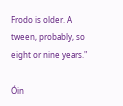Frodo is older. A tween, probably, so eight or nine years."

Óin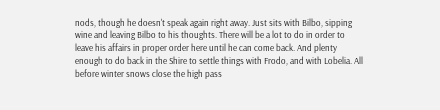nods, though he doesn't speak again right away. Just sits with Bilbo, sipping wine and leaving Bilbo to his thoughts. There will be a lot to do in order to leave his affairs in proper order here until he can come back. And plenty enough to do back in the Shire to settle things with Frodo, and with Lobelia. All before winter snows close the high pass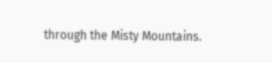through the Misty Mountains.